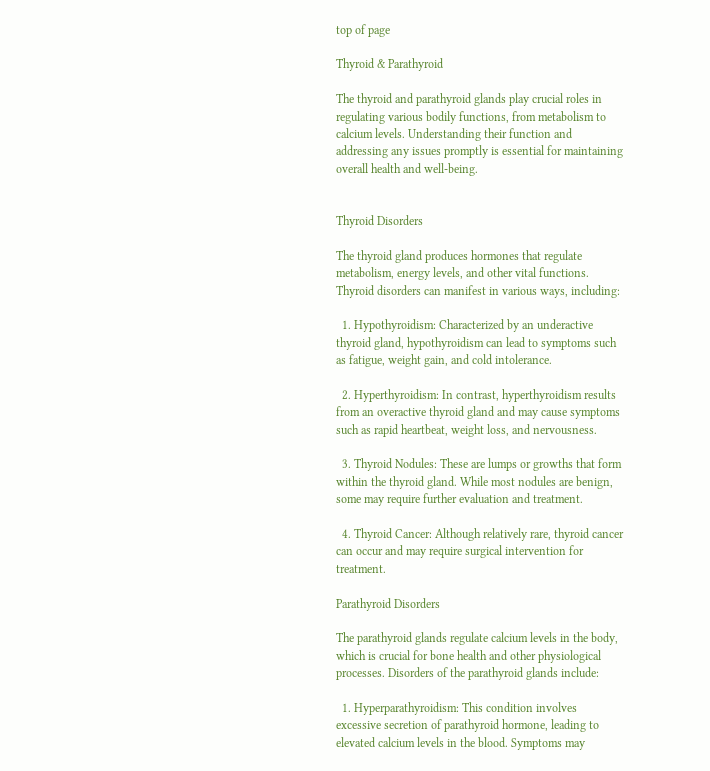top of page

Thyroid & Parathyroid

The thyroid and parathyroid glands play crucial roles in regulating various bodily functions, from metabolism to calcium levels. Understanding their function and addressing any issues promptly is essential for maintaining overall health and well-being.


Thyroid Disorders

The thyroid gland produces hormones that regulate metabolism, energy levels, and other vital functions. Thyroid disorders can manifest in various ways, including:

  1. Hypothyroidism: Characterized by an underactive thyroid gland, hypothyroidism can lead to symptoms such as fatigue, weight gain, and cold intolerance.

  2. Hyperthyroidism: In contrast, hyperthyroidism results from an overactive thyroid gland and may cause symptoms such as rapid heartbeat, weight loss, and nervousness.

  3. Thyroid Nodules: These are lumps or growths that form within the thyroid gland. While most nodules are benign, some may require further evaluation and treatment.

  4. Thyroid Cancer: Although relatively rare, thyroid cancer can occur and may require surgical intervention for treatment.

Parathyroid Disorders

The parathyroid glands regulate calcium levels in the body, which is crucial for bone health and other physiological processes. Disorders of the parathyroid glands include:

  1. Hyperparathyroidism: This condition involves excessive secretion of parathyroid hormone, leading to elevated calcium levels in the blood. Symptoms may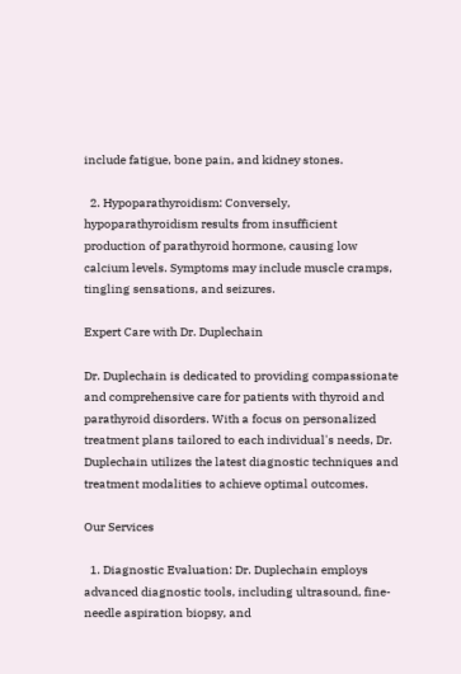include fatigue, bone pain, and kidney stones.

  2. Hypoparathyroidism: Conversely, hypoparathyroidism results from insufficient production of parathyroid hormone, causing low calcium levels. Symptoms may include muscle cramps, tingling sensations, and seizures.

Expert Care with Dr. Duplechain

Dr. Duplechain is dedicated to providing compassionate and comprehensive care for patients with thyroid and parathyroid disorders. With a focus on personalized treatment plans tailored to each individual's needs, Dr. Duplechain utilizes the latest diagnostic techniques and treatment modalities to achieve optimal outcomes.

Our Services

  1. Diagnostic Evaluation: Dr. Duplechain employs advanced diagnostic tools, including ultrasound, fine-needle aspiration biopsy, and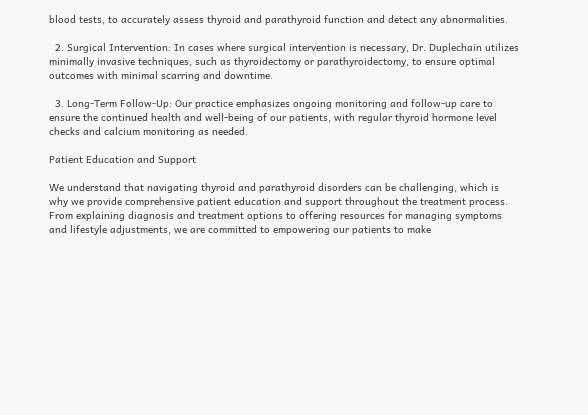blood tests, to accurately assess thyroid and parathyroid function and detect any abnormalities.

  2. Surgical Intervention: In cases where surgical intervention is necessary, Dr. Duplechain utilizes minimally invasive techniques, such as thyroidectomy or parathyroidectomy, to ensure optimal outcomes with minimal scarring and downtime.

  3. Long-Term Follow-Up: Our practice emphasizes ongoing monitoring and follow-up care to ensure the continued health and well-being of our patients, with regular thyroid hormone level checks and calcium monitoring as needed.

Patient Education and Support

We understand that navigating thyroid and parathyroid disorders can be challenging, which is why we provide comprehensive patient education and support throughout the treatment process. From explaining diagnosis and treatment options to offering resources for managing symptoms and lifestyle adjustments, we are committed to empowering our patients to make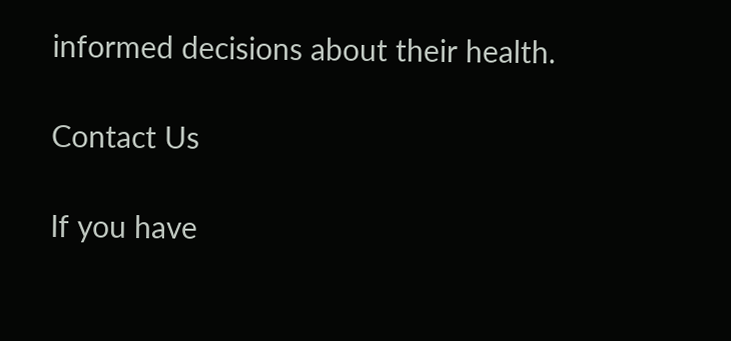informed decisions about their health.

Contact Us

If you have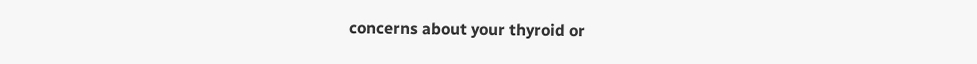concerns about your thyroid or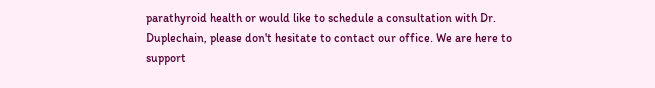parathyroid health or would like to schedule a consultation with Dr. Duplechain, please don't hesitate to contact our office. We are here to support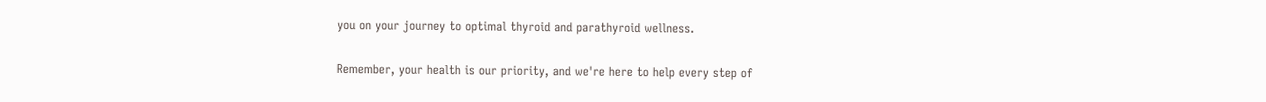you on your journey to optimal thyroid and parathyroid wellness.

Remember, your health is our priority, and we're here to help every step of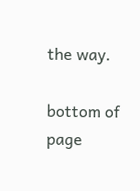the way.

bottom of page